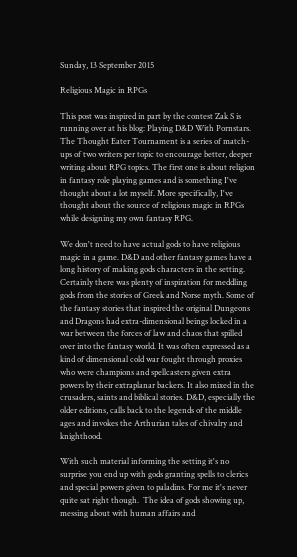Sunday, 13 September 2015

Religious Magic in RPGs

This post was inspired in part by the contest Zak S is running over at his blog: Playing D&D With Pornstars. The Thought Eater Tournament is a series of match-ups of two writers per topic to encourage better, deeper writing about RPG topics. The first one is about religion in fantasy role playing games and is something I've thought about a lot myself. More specifically, I've thought about the source of religious magic in RPGs while designing my own fantasy RPG.

We don't need to have actual gods to have religious magic in a game. D&D and other fantasy games have a long history of making gods characters in the setting. Certainly there was plenty of inspiration for meddling gods from the stories of Greek and Norse myth. Some of the fantasy stories that inspired the original Dungeons and Dragons had extra-dimensional beings locked in a war between the forces of law and chaos that spilled over into the fantasy world. It was often expressed as a kind of dimensional cold war fought through proxies who were champions and spellcasters given extra powers by their extraplanar backers. It also mixed in the crusaders, saints and biblical stories. D&D, especially the older editions, calls back to the legends of the middle ages and invokes the Arthurian tales of chivalry and knighthood.

With such material informing the setting it's no surprise you end up with gods granting spells to clerics and special powers given to paladins. For me it's never quite sat right though.  The idea of gods showing up, messing about with human affairs and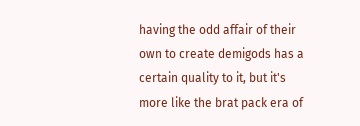having the odd affair of their own to create demigods has a certain quality to it, but it's more like the brat pack era of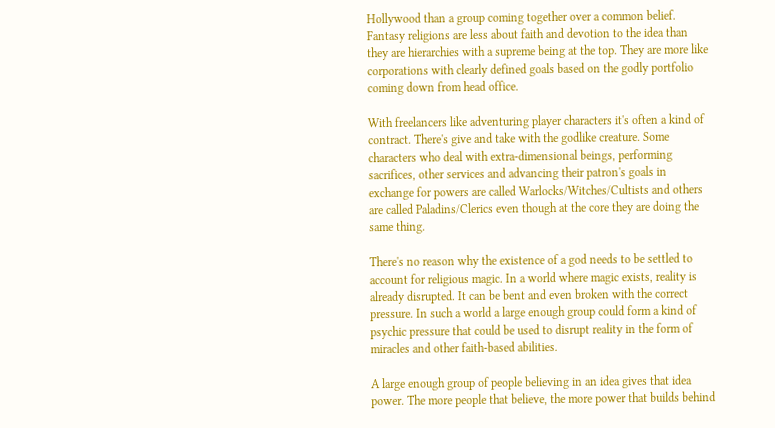Hollywood than a group coming together over a common belief. Fantasy religions are less about faith and devotion to the idea than they are hierarchies with a supreme being at the top. They are more like corporations with clearly defined goals based on the godly portfolio coming down from head office.

With freelancers like adventuring player characters it's often a kind of contract. There's give and take with the godlike creature. Some characters who deal with extra-dimensional beings, performing sacrifices, other services and advancing their patron's goals in exchange for powers are called Warlocks/Witches/Cultists and others are called Paladins/Clerics even though at the core they are doing the same thing.

There's no reason why the existence of a god needs to be settled to account for religious magic. In a world where magic exists, reality is already disrupted. It can be bent and even broken with the correct pressure. In such a world a large enough group could form a kind of psychic pressure that could be used to disrupt reality in the form of miracles and other faith-based abilities.

A large enough group of people believing in an idea gives that idea power. The more people that believe, the more power that builds behind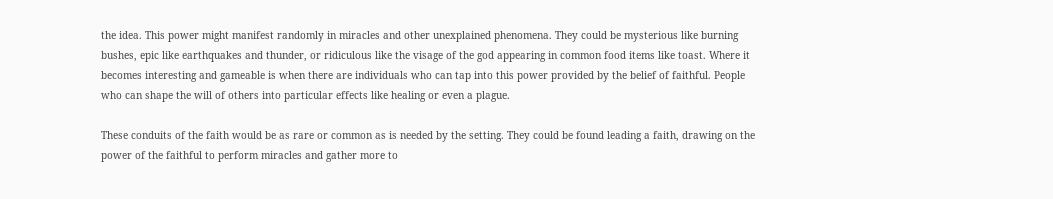the idea. This power might manifest randomly in miracles and other unexplained phenomena. They could be mysterious like burning bushes, epic like earthquakes and thunder, or ridiculous like the visage of the god appearing in common food items like toast. Where it becomes interesting and gameable is when there are individuals who can tap into this power provided by the belief of faithful. People who can shape the will of others into particular effects like healing or even a plague.

These conduits of the faith would be as rare or common as is needed by the setting. They could be found leading a faith, drawing on the power of the faithful to perform miracles and gather more to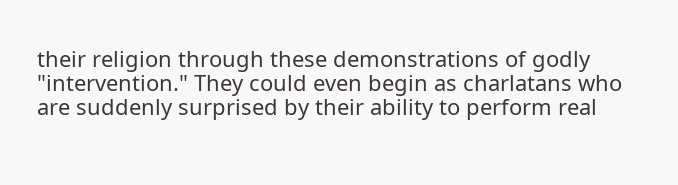their religion through these demonstrations of godly "intervention." They could even begin as charlatans who are suddenly surprised by their ability to perform real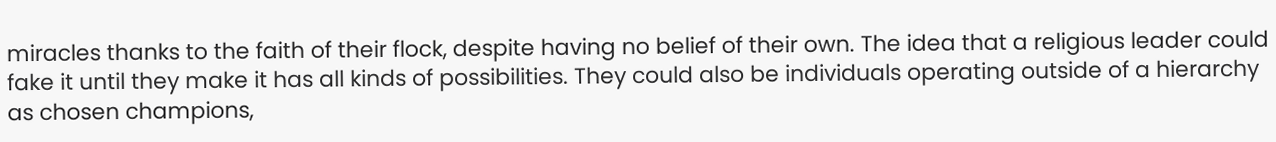miracles thanks to the faith of their flock, despite having no belief of their own. The idea that a religious leader could fake it until they make it has all kinds of possibilities. They could also be individuals operating outside of a hierarchy as chosen champions,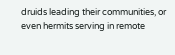druids leading their communities, or even hermits serving in remote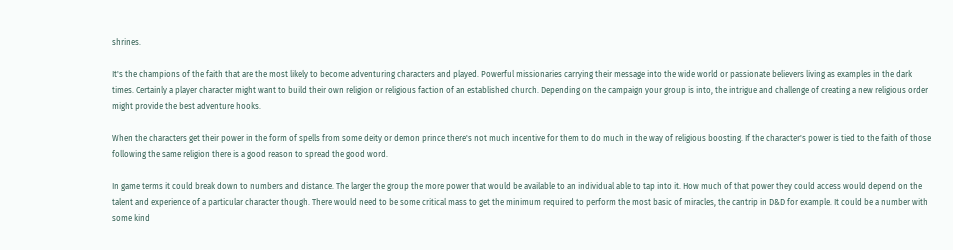shrines.

It's the champions of the faith that are the most likely to become adventuring characters and played. Powerful missionaries carrying their message into the wide world or passionate believers living as examples in the dark times. Certainly a player character might want to build their own religion or religious faction of an established church. Depending on the campaign your group is into, the intrigue and challenge of creating a new religious order might provide the best adventure hooks.

When the characters get their power in the form of spells from some deity or demon prince there's not much incentive for them to do much in the way of religious boosting. If the character's power is tied to the faith of those following the same religion there is a good reason to spread the good word.

In game terms it could break down to numbers and distance. The larger the group the more power that would be available to an individual able to tap into it. How much of that power they could access would depend on the talent and experience of a particular character though. There would need to be some critical mass to get the minimum required to perform the most basic of miracles, the cantrip in D&D for example. It could be a number with some kind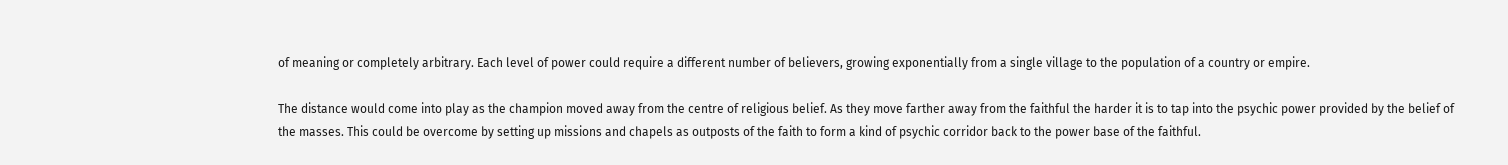of meaning or completely arbitrary. Each level of power could require a different number of believers, growing exponentially from a single village to the population of a country or empire.

The distance would come into play as the champion moved away from the centre of religious belief. As they move farther away from the faithful the harder it is to tap into the psychic power provided by the belief of the masses. This could be overcome by setting up missions and chapels as outposts of the faith to form a kind of psychic corridor back to the power base of the faithful.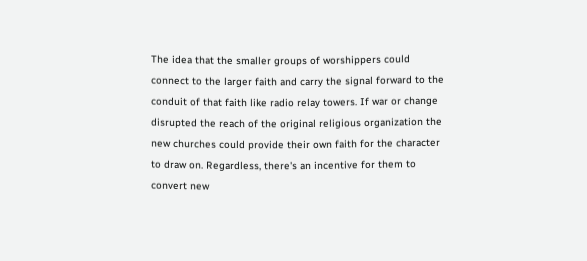The idea that the smaller groups of worshippers could connect to the larger faith and carry the signal forward to the conduit of that faith like radio relay towers. If war or change disrupted the reach of the original religious organization the new churches could provide their own faith for the character to draw on. Regardless, there's an incentive for them to convert new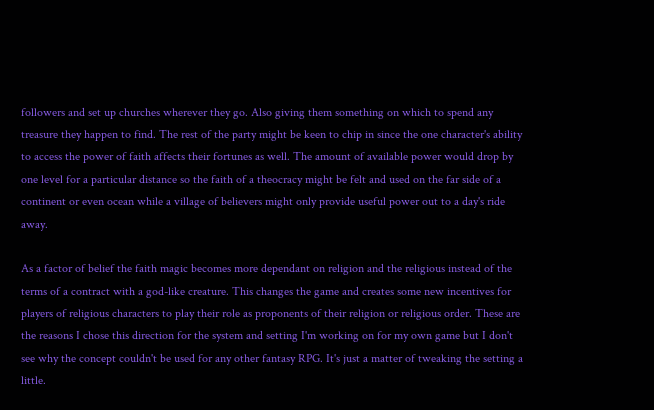followers and set up churches wherever they go. Also giving them something on which to spend any treasure they happen to find. The rest of the party might be keen to chip in since the one character's ability to access the power of faith affects their fortunes as well. The amount of available power would drop by one level for a particular distance so the faith of a theocracy might be felt and used on the far side of a continent or even ocean while a village of believers might only provide useful power out to a day's ride away.

As a factor of belief the faith magic becomes more dependant on religion and the religious instead of the terms of a contract with a god-like creature. This changes the game and creates some new incentives for players of religious characters to play their role as proponents of their religion or religious order. These are the reasons I chose this direction for the system and setting I'm working on for my own game but I don't see why the concept couldn't be used for any other fantasy RPG. It's just a matter of tweaking the setting a little.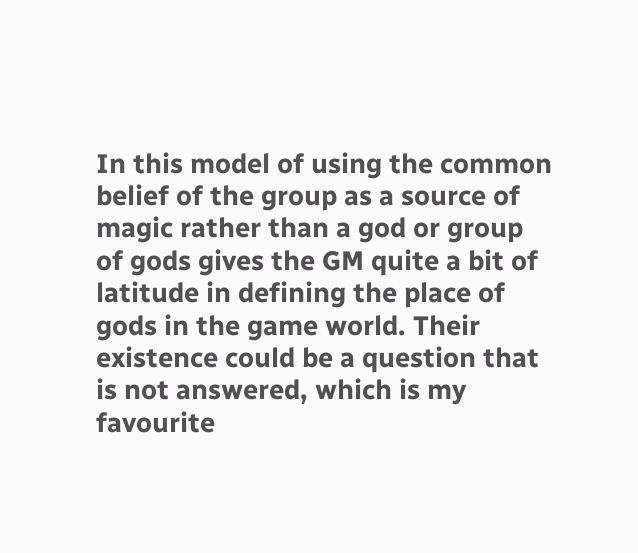In this model of using the common belief of the group as a source of magic rather than a god or group of gods gives the GM quite a bit of latitude in defining the place of gods in the game world. Their existence could be a question that is not answered, which is my favourite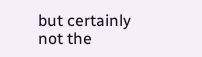but certainly not the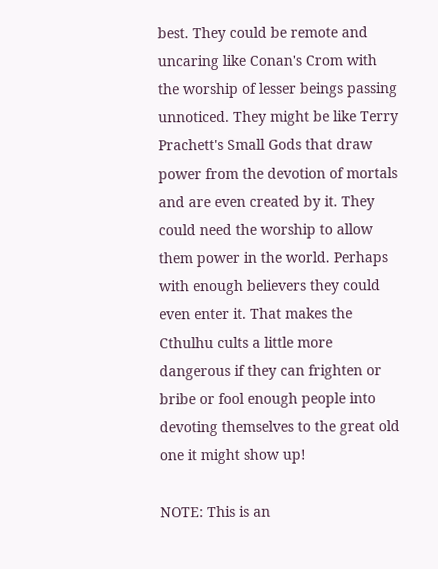best. They could be remote and uncaring like Conan's Crom with the worship of lesser beings passing unnoticed. They might be like Terry Prachett's Small Gods that draw power from the devotion of mortals and are even created by it. They could need the worship to allow them power in the world. Perhaps with enough believers they could even enter it. That makes the Cthulhu cults a little more dangerous if they can frighten or bribe or fool enough people into devoting themselves to the great old one it might show up!

NOTE: This is an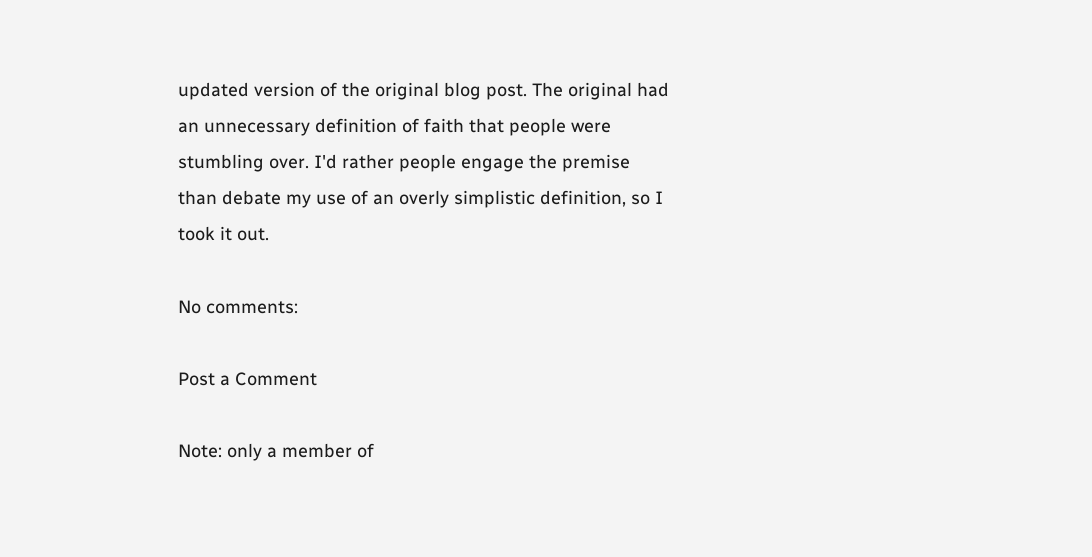updated version of the original blog post. The original had an unnecessary definition of faith that people were stumbling over. I'd rather people engage the premise than debate my use of an overly simplistic definition, so I took it out.

No comments:

Post a Comment

Note: only a member of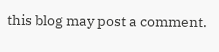this blog may post a comment.